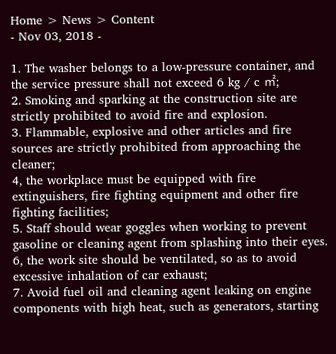Home > News > Content
- Nov 03, 2018 -

1. The washer belongs to a low-pressure container, and the service pressure shall not exceed 6 kg / c ㎡;
2. Smoking and sparking at the construction site are strictly prohibited to avoid fire and explosion.
3. Flammable, explosive and other articles and fire sources are strictly prohibited from approaching the cleaner;
4, the workplace must be equipped with fire extinguishers, fire fighting equipment and other fire fighting facilities;
5. Staff should wear goggles when working to prevent gasoline or cleaning agent from splashing into their eyes.
6, the work site should be ventilated, so as to avoid excessive inhalation of car exhaust;
7. Avoid fuel oil and cleaning agent leaking on engine components with high heat, such as generators, starting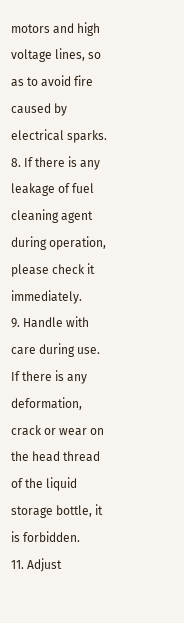motors and high voltage lines, so as to avoid fire caused by electrical sparks.
8. If there is any leakage of fuel cleaning agent during operation, please check it immediately.
9. Handle with care during use. If there is any deformation, crack or wear on the head thread of the liquid storage bottle, it is forbidden.
11. Adjust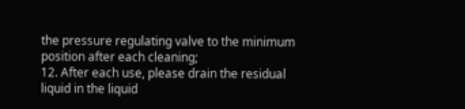the pressure regulating valve to the minimum position after each cleaning;
12. After each use, please drain the residual liquid in the liquid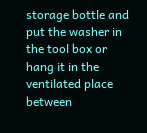storage bottle and put the washer in the tool box or hang it in the ventilated place between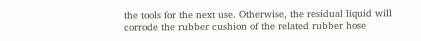the tools for the next use. Otherwise, the residual liquid will corrode the rubber cushion of the related rubber hose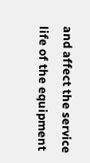and affect the service life of the equipment